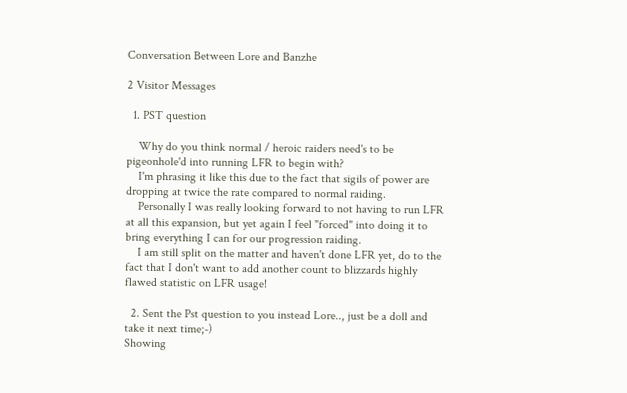Conversation Between Lore and Banzhe

2 Visitor Messages

  1. PST question

    Why do you think normal / heroic raiders need's to be pigeonhole'd into running LFR to begin with?
    I'm phrasing it like this due to the fact that sigils of power are dropping at twice the rate compared to normal raiding.
    Personally I was really looking forward to not having to run LFR at all this expansion, but yet again I feel "forced" into doing it to bring everything I can for our progression raiding.
    I am still split on the matter and haven't done LFR yet, do to the fact that I don't want to add another count to blizzards highly flawed statistic on LFR usage!

  2. Sent the Pst question to you instead Lore.., just be a doll and take it next time;-)
Showing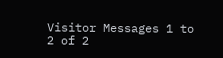Visitor Messages 1 to 2 of 2